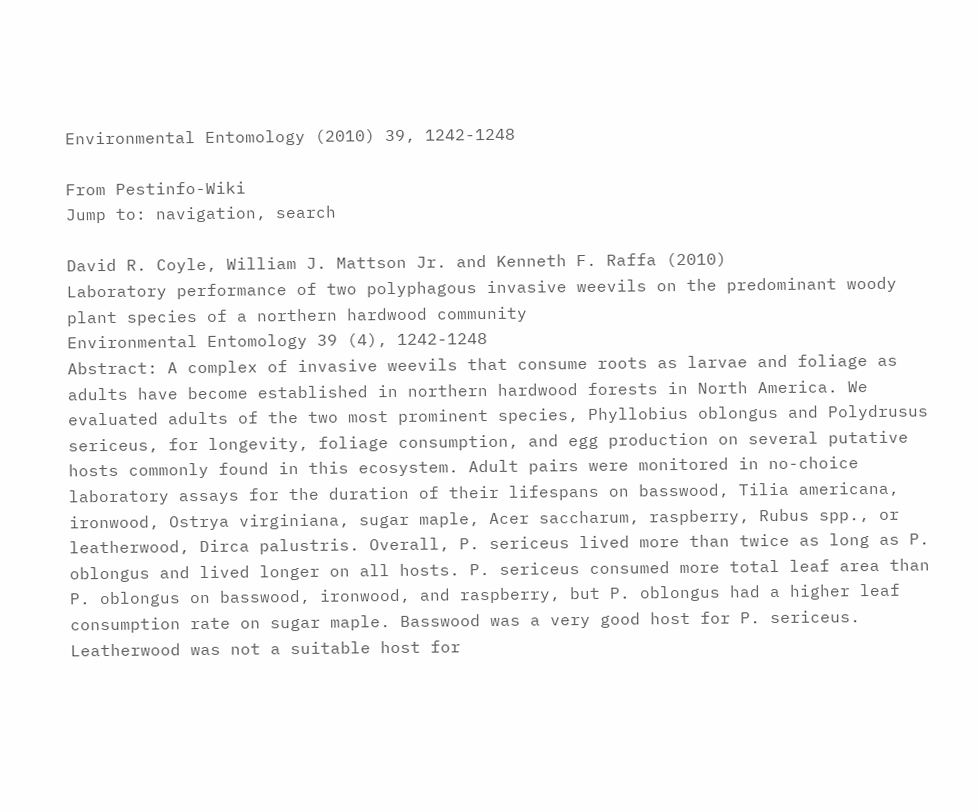Environmental Entomology (2010) 39, 1242-1248

From Pestinfo-Wiki
Jump to: navigation, search

David R. Coyle, William J. Mattson Jr. and Kenneth F. Raffa (2010)
Laboratory performance of two polyphagous invasive weevils on the predominant woody plant species of a northern hardwood community
Environmental Entomology 39 (4), 1242-1248
Abstract: A complex of invasive weevils that consume roots as larvae and foliage as adults have become established in northern hardwood forests in North America. We evaluated adults of the two most prominent species, Phyllobius oblongus and Polydrusus sericeus, for longevity, foliage consumption, and egg production on several putative hosts commonly found in this ecosystem. Adult pairs were monitored in no-choice laboratory assays for the duration of their lifespans on basswood, Tilia americana, ironwood, Ostrya virginiana, sugar maple, Acer saccharum, raspberry, Rubus spp., or leatherwood, Dirca palustris. Overall, P. sericeus lived more than twice as long as P. oblongus and lived longer on all hosts. P. sericeus consumed more total leaf area than P. oblongus on basswood, ironwood, and raspberry, but P. oblongus had a higher leaf consumption rate on sugar maple. Basswood was a very good host for P. sericeus. Leatherwood was not a suitable host for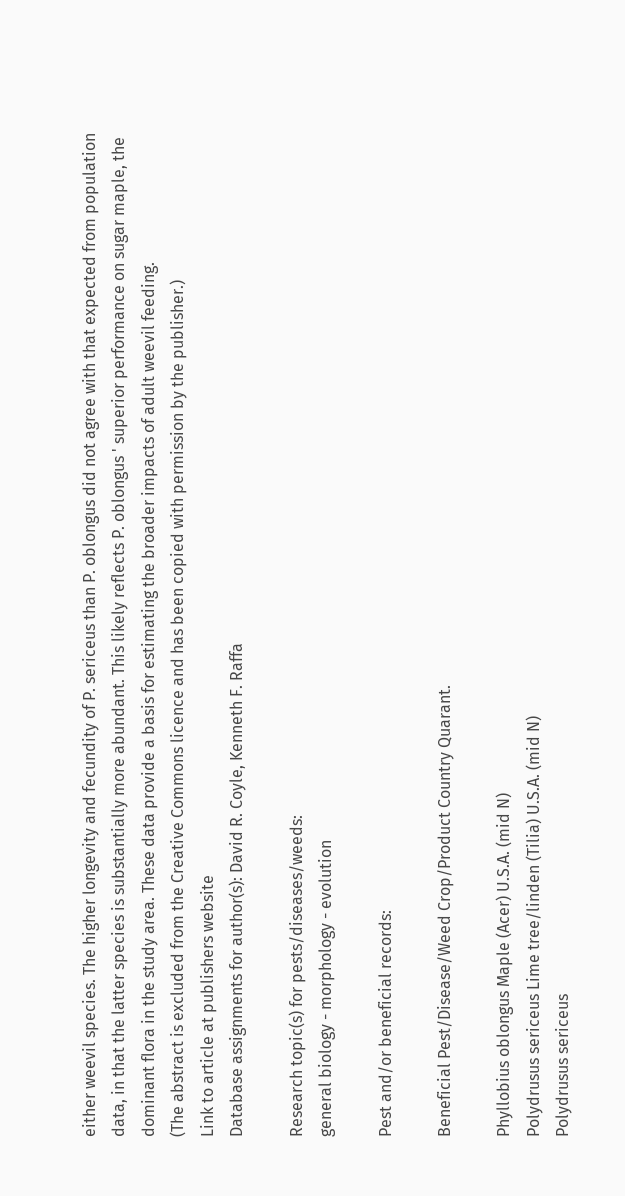either weevil species. The higher longevity and fecundity of P. sericeus than P. oblongus did not agree with that expected from population data, in that the latter species is substantially more abundant. This likely reflects P. oblongus ' superior performance on sugar maple, the dominant flora in the study area. These data provide a basis for estimating the broader impacts of adult weevil feeding.
(The abstract is excluded from the Creative Commons licence and has been copied with permission by the publisher.)
Link to article at publishers website
Database assignments for author(s): David R. Coyle, Kenneth F. Raffa

Research topic(s) for pests/diseases/weeds:
general biology - morphology - evolution

Pest and/or beneficial records:

Beneficial Pest/Disease/Weed Crop/Product Country Quarant.

Phyllobius oblongus Maple (Acer) U.S.A. (mid N)
Polydrusus sericeus Lime tree/linden (Tilia) U.S.A. (mid N)
Polydrusus sericeus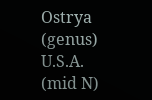Ostrya (genus) U.S.A. (mid N)